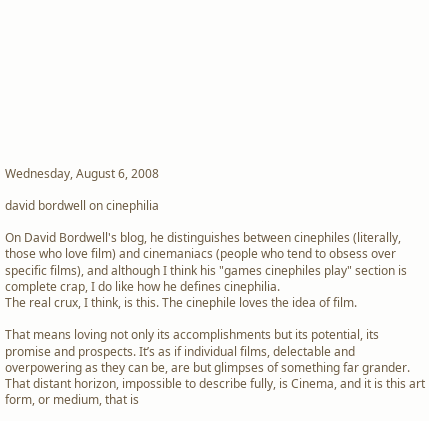Wednesday, August 6, 2008

david bordwell on cinephilia

On David Bordwell's blog, he distinguishes between cinephiles (literally, those who love film) and cinemaniacs (people who tend to obsess over specific films), and although I think his "games cinephiles play" section is complete crap, I do like how he defines cinephilia.
The real crux, I think, is this. The cinephile loves the idea of film.

That means loving not only its accomplishments but its potential, its promise and prospects. It’s as if individual films, delectable and overpowering as they can be, are but glimpses of something far grander. That distant horizon, impossible to describe fully, is Cinema, and it is this art form, or medium, that is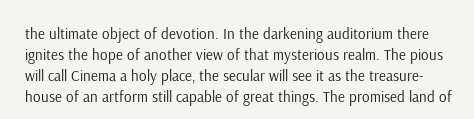the ultimate object of devotion. In the darkening auditorium there ignites the hope of another view of that mysterious realm. The pious will call Cinema a holy place, the secular will see it as the treasure-house of an artform still capable of great things. The promised land of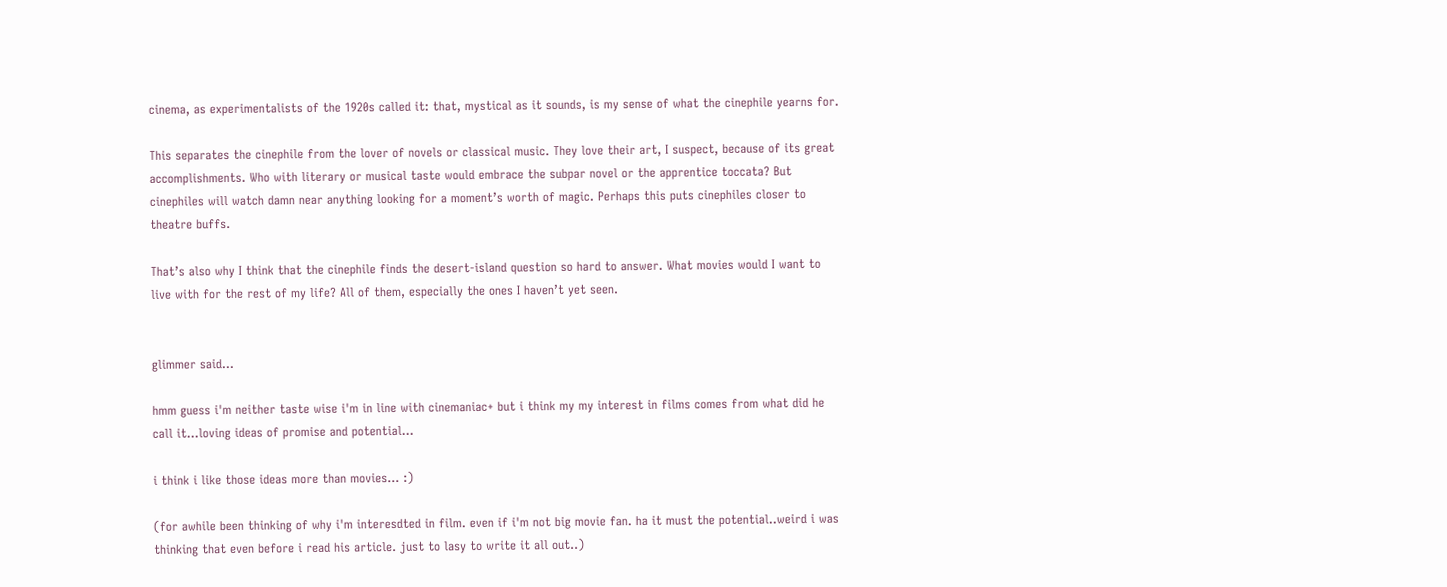cinema, as experimentalists of the 1920s called it: that, mystical as it sounds, is my sense of what the cinephile yearns for.

This separates the cinephile from the lover of novels or classical music. They love their art, I suspect, because of its great accomplishments. Who with literary or musical taste would embrace the subpar novel or the apprentice toccata? But cinephiles will watch damn near anything looking for a moment’s worth of magic. Perhaps this puts cinephiles closer to theatre buffs.

That’s also why I think that the cinephile finds the desert-island question so hard to answer. What movies would I want to live with for the rest of my life? All of them, especially the ones I haven’t yet seen.


glimmer said...

hmm guess i'm neither taste wise i'm in line with cinemaniac+ but i think my my interest in films comes from what did he call it...loving ideas of promise and potential...

i think i like those ideas more than movies... :)

(for awhile been thinking of why i'm interesdted in film. even if i'm not big movie fan. ha it must the potential..weird i was thinking that even before i read his article. just to lasy to write it all out..)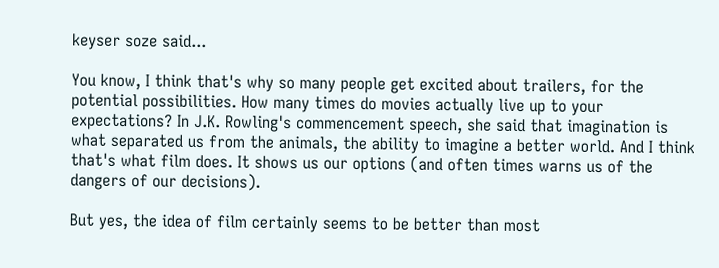keyser soze said...

You know, I think that's why so many people get excited about trailers, for the potential possibilities. How many times do movies actually live up to your expectations? In J.K. Rowling's commencement speech, she said that imagination is what separated us from the animals, the ability to imagine a better world. And I think that's what film does. It shows us our options (and often times warns us of the dangers of our decisions).

But yes, the idea of film certainly seems to be better than most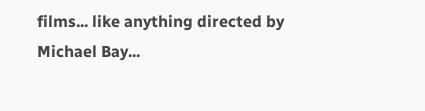films... like anything directed by Michael Bay...